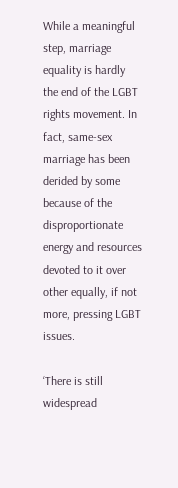While a meaningful step, marriage equality is hardly the end of the LGBT rights movement. In fact, same-sex marriage has been derided by some because of the disproportionate energy and resources devoted to it over other equally, if not more, pressing LGBT issues.

‘There is still widespread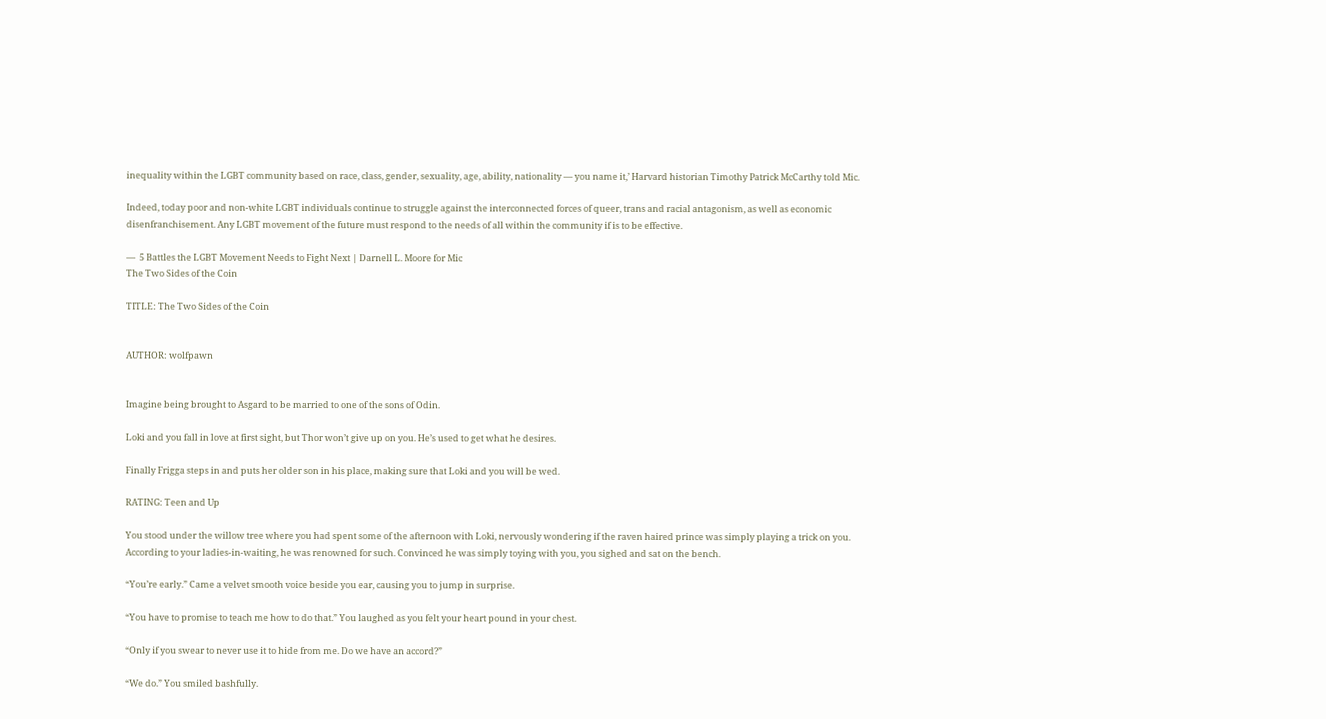inequality within the LGBT community based on race, class, gender, sexuality, age, ability, nationality — you name it,’ Harvard historian Timothy Patrick McCarthy told Mic.

Indeed, today poor and non-white LGBT individuals continue to struggle against the interconnected forces of queer, trans and racial antagonism, as well as economic disenfranchisement. Any LGBT movement of the future must respond to the needs of all within the community if is to be effective.

—  5 Battles the LGBT Movement Needs to Fight Next | Darnell L. Moore for Mic
The Two Sides of the Coin

TITLE: The Two Sides of the Coin


AUTHOR: wolfpawn


Imagine being brought to Asgard to be married to one of the sons of Odin.

Loki and you fall in love at first sight, but Thor won’t give up on you. He’s used to get what he desires.

Finally Frigga steps in and puts her older son in his place, making sure that Loki and you will be wed.

RATING: Teen and Up

You stood under the willow tree where you had spent some of the afternoon with Loki, nervously wondering if the raven haired prince was simply playing a trick on you. According to your ladies-in-waiting, he was renowned for such. Convinced he was simply toying with you, you sighed and sat on the bench.

“You’re early.” Came a velvet smooth voice beside you ear, causing you to jump in surprise.

“You have to promise to teach me how to do that.” You laughed as you felt your heart pound in your chest.

“Only if you swear to never use it to hide from me. Do we have an accord?”

“We do.” You smiled bashfully.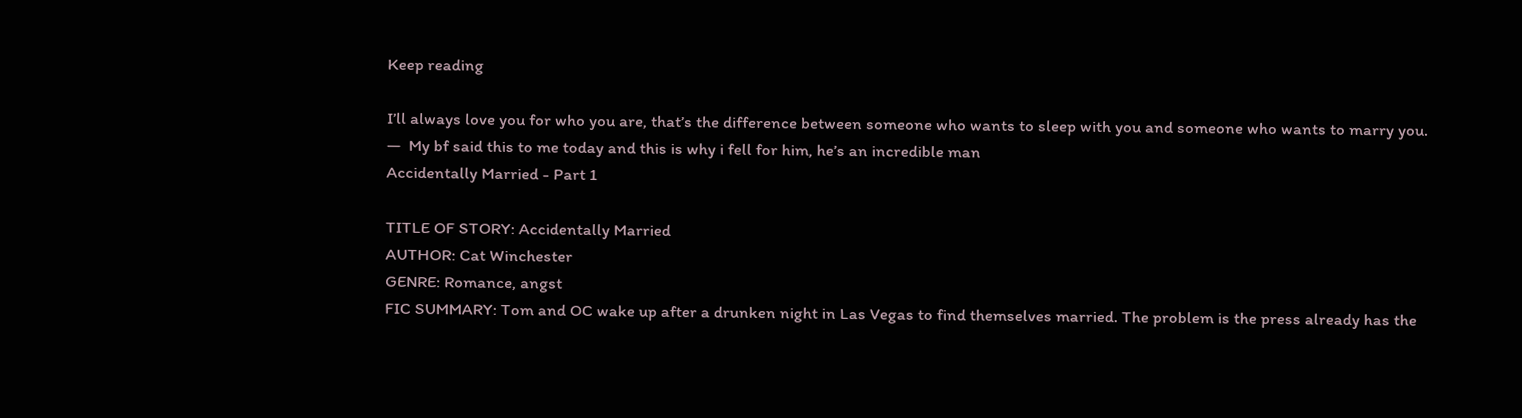Keep reading

I’ll always love you for who you are, that’s the difference between someone who wants to sleep with you and someone who wants to marry you.
—  My bf said this to me today and this is why i fell for him, he’s an incredible man
Accidentally Married - Part 1

TITLE OF STORY: Accidentally Married
AUTHOR: Cat Winchester
GENRE: Romance, angst
FIC SUMMARY: Tom and OC wake up after a drunken night in Las Vegas to find themselves married. The problem is the press already has the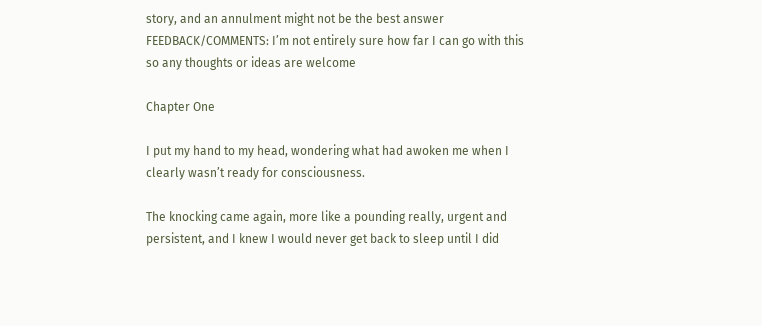story, and an annulment might not be the best answer
FEEDBACK/COMMENTS: I’m not entirely sure how far I can go with this so any thoughts or ideas are welcome

Chapter One

I put my hand to my head, wondering what had awoken me when I clearly wasn’t ready for consciousness.

The knocking came again, more like a pounding really, urgent and persistent, and I knew I would never get back to sleep until I did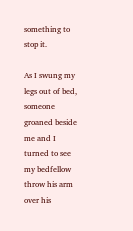something to stop it.

As I swung my legs out of bed, someone groaned beside me and I turned to see my bedfellow throw his arm over his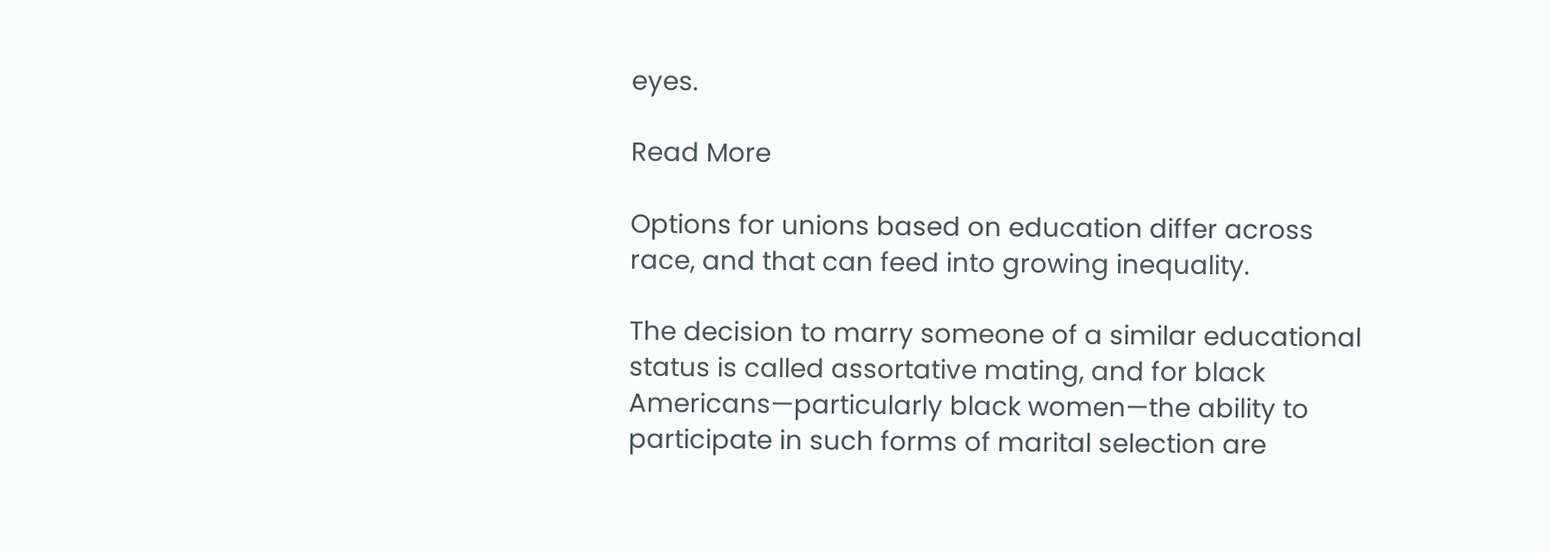eyes.

Read More

Options for unions based on education differ across race, and that can feed into growing inequality.

The decision to marry someone of a similar educational status is called assortative mating, and for black Americans—particularly black women—the ability to participate in such forms of marital selection are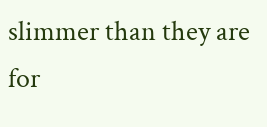slimmer than they are for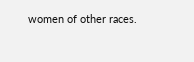women of other races.